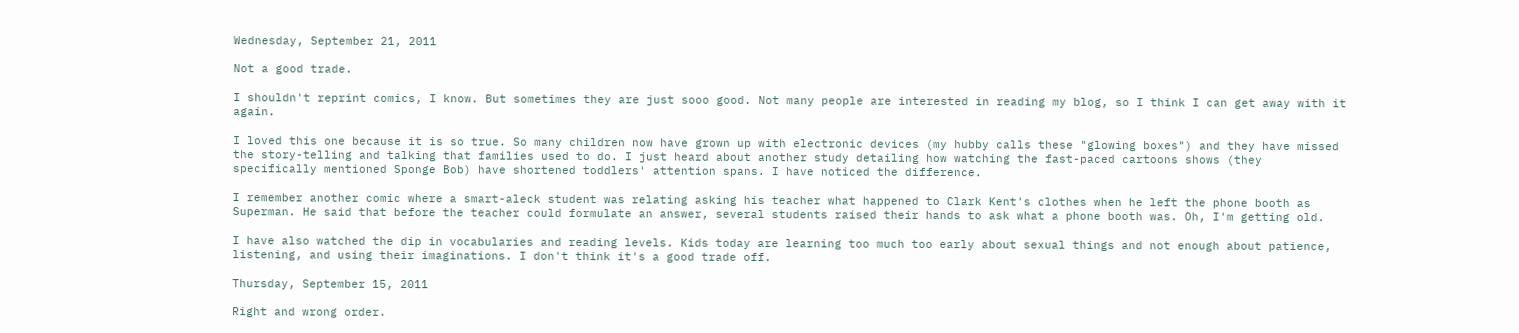Wednesday, September 21, 2011

Not a good trade.

I shouldn't reprint comics, I know. But sometimes they are just sooo good. Not many people are interested in reading my blog, so I think I can get away with it again.

I loved this one because it is so true. So many children now have grown up with electronic devices (my hubby calls these "glowing boxes") and they have missed the story-telling and talking that families used to do. I just heard about another study detailing how watching the fast-paced cartoons shows (they specifically mentioned Sponge Bob) have shortened toddlers' attention spans. I have noticed the difference.

I remember another comic where a smart-aleck student was relating asking his teacher what happened to Clark Kent's clothes when he left the phone booth as Superman. He said that before the teacher could formulate an answer, several students raised their hands to ask what a phone booth was. Oh, I'm getting old.

I have also watched the dip in vocabularies and reading levels. Kids today are learning too much too early about sexual things and not enough about patience, listening, and using their imaginations. I don't think it's a good trade off.

Thursday, September 15, 2011

Right and wrong order.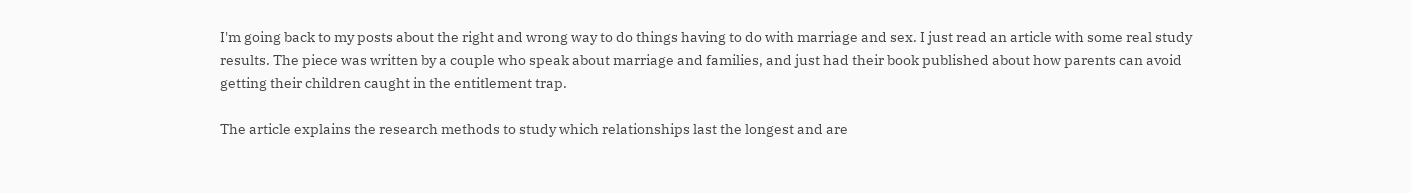I'm going back to my posts about the right and wrong way to do things having to do with marriage and sex. I just read an article with some real study results. The piece was written by a couple who speak about marriage and families, and just had their book published about how parents can avoid getting their children caught in the entitlement trap.

The article explains the research methods to study which relationships last the longest and are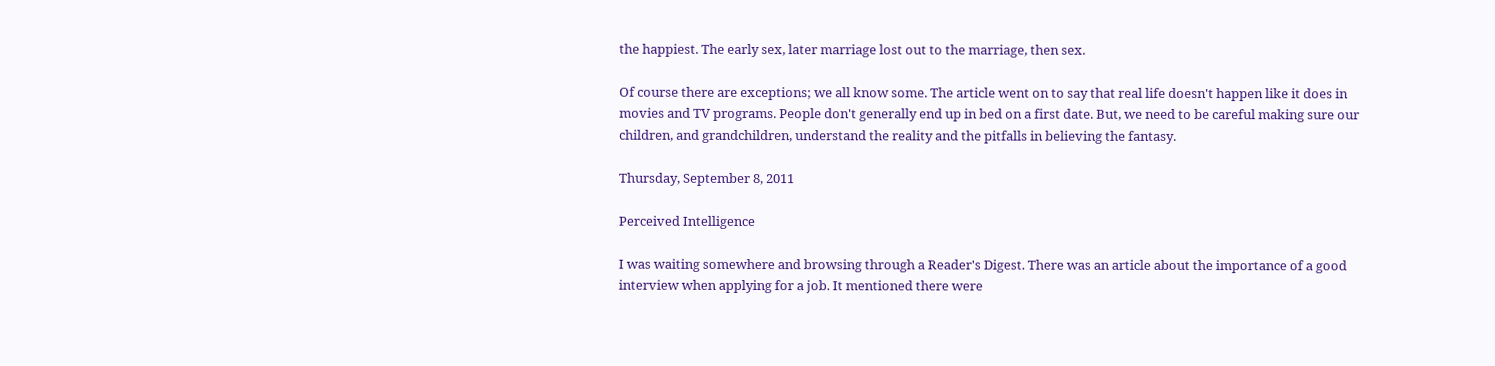the happiest. The early sex, later marriage lost out to the marriage, then sex.

Of course there are exceptions; we all know some. The article went on to say that real life doesn't happen like it does in movies and TV programs. People don't generally end up in bed on a first date. But, we need to be careful making sure our children, and grandchildren, understand the reality and the pitfalls in believing the fantasy.

Thursday, September 8, 2011

Perceived Intelligence

I was waiting somewhere and browsing through a Reader's Digest. There was an article about the importance of a good interview when applying for a job. It mentioned there were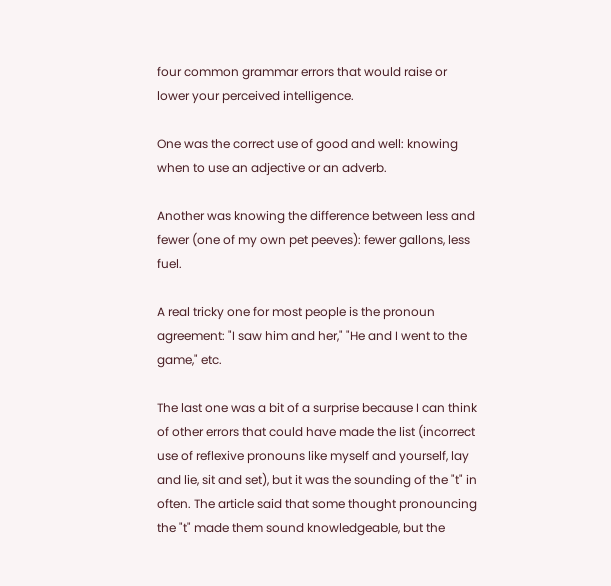four common grammar errors that would raise or lower your perceived intelligence.

One was the correct use of good and well: knowing when to use an adjective or an adverb.

Another was knowing the difference between less and fewer (one of my own pet peeves): fewer gallons, less fuel.

A real tricky one for most people is the pronoun agreement: "I saw him and her," "He and I went to the game," etc.

The last one was a bit of a surprise because I can think of other errors that could have made the list (incorrect use of reflexive pronouns like myself and yourself, lay and lie, sit and set), but it was the sounding of the "t" in often. The article said that some thought pronouncing the "t" made them sound knowledgeable, but the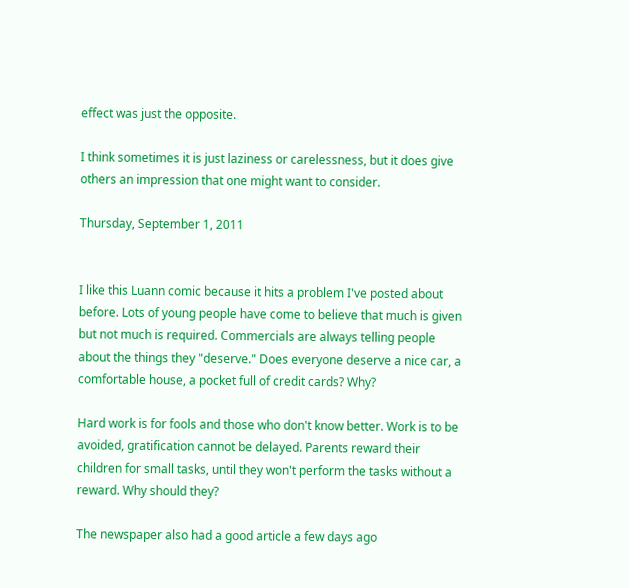effect was just the opposite.

I think sometimes it is just laziness or carelessness, but it does give others an impression that one might want to consider.

Thursday, September 1, 2011


I like this Luann comic because it hits a problem I've posted about before. Lots of young people have come to believe that much is given but not much is required. Commercials are always telling people about the things they "deserve." Does everyone deserve a nice car, a comfortable house, a pocket full of credit cards? Why?

Hard work is for fools and those who don't know better. Work is to be avoided, gratification cannot be delayed. Parents reward their children for small tasks, until they won't perform the tasks without a reward. Why should they?

The newspaper also had a good article a few days ago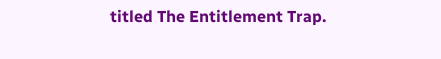titled The Entitlement Trap.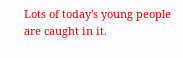Lots of today's young people are caught in it.